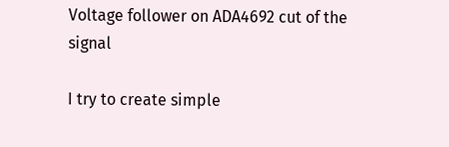Voltage follower on ADA4692 cut of the signal

I try to create simple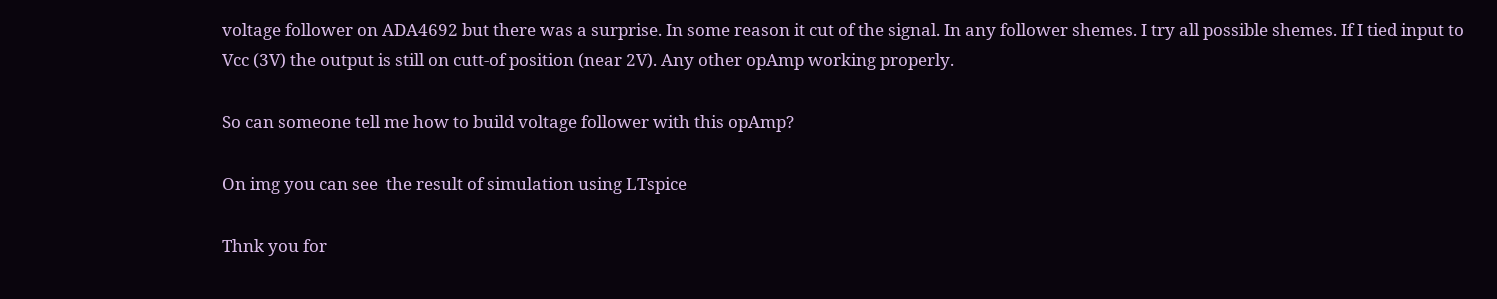voltage follower on ADA4692 but there was a surprise. In some reason it cut of the signal. In any follower shemes. I try all possible shemes. If I tied input to Vcc (3V) the output is still on cutt-of position (near 2V). Any other opAmp working properly.

So can someone tell me how to build voltage follower with this opAmp?

On img you can see  the result of simulation using LTspice

Thnk you for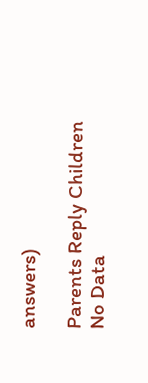answers)

Parents Reply Children
No Data